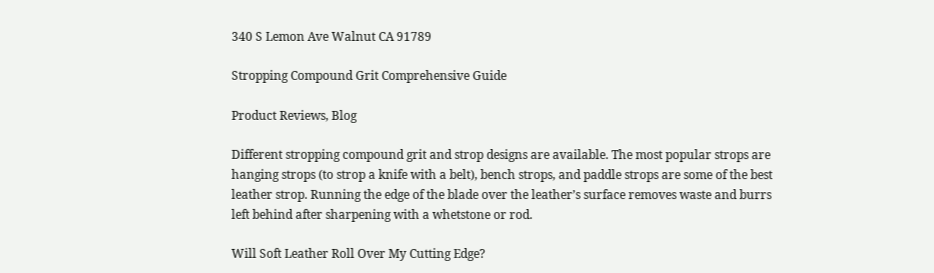340 S Lemon Ave Walnut CA 91789

Stropping Compound Grit Comprehensive Guide

Product Reviews, Blog

Different stropping compound grit and strop designs are available. The most popular strops are hanging strops (to strop a knife with a belt), bench strops, and paddle strops are some of the best leather strop. Running the edge of the blade over the leather’s surface removes waste and burrs left behind after sharpening with a whetstone or rod.

Will Soft Leather Roll Over My Cutting Edge?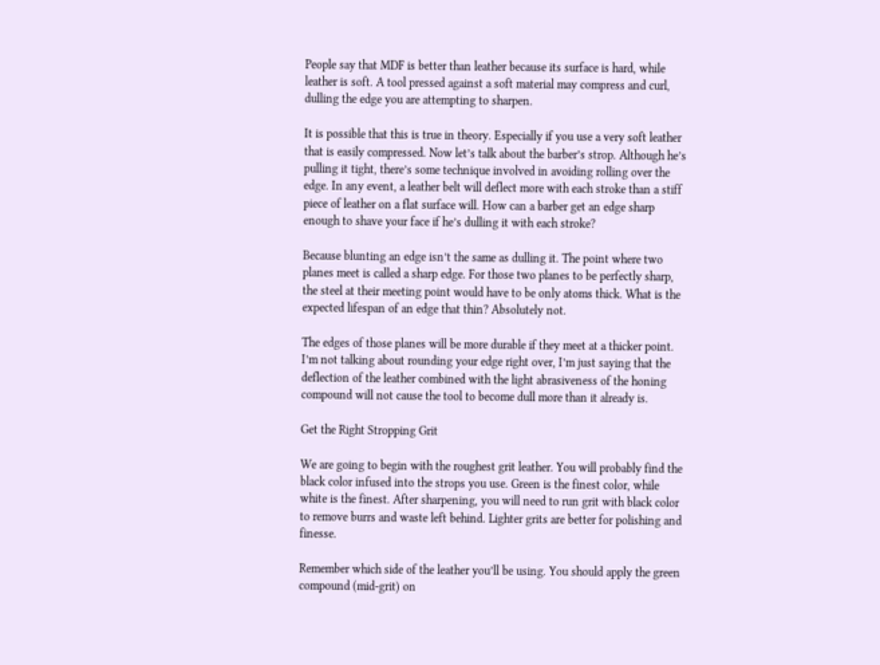People say that MDF is better than leather because its surface is hard, while leather is soft. A tool pressed against a soft material may compress and curl, dulling the edge you are attempting to sharpen.

It is possible that this is true in theory. Especially if you use a very soft leather that is easily compressed. Now let’s talk about the barber’s strop. Although he’s pulling it tight, there’s some technique involved in avoiding rolling over the edge. In any event, a leather belt will deflect more with each stroke than a stiff piece of leather on a flat surface will. How can a barber get an edge sharp enough to shave your face if he’s dulling it with each stroke?

Because blunting an edge isn’t the same as dulling it. The point where two planes meet is called a sharp edge. For those two planes to be perfectly sharp, the steel at their meeting point would have to be only atoms thick. What is the expected lifespan of an edge that thin? Absolutely not.

The edges of those planes will be more durable if they meet at a thicker point. I’m not talking about rounding your edge right over, I’m just saying that the deflection of the leather combined with the light abrasiveness of the honing compound will not cause the tool to become dull more than it already is.

Get the Right Stropping Grit

We are going to begin with the roughest grit leather. You will probably find the black color infused into the strops you use. Green is the finest color, while white is the finest. After sharpening, you will need to run grit with black color to remove burrs and waste left behind. Lighter grits are better for polishing and finesse.

Remember which side of the leather you’ll be using. You should apply the green compound (mid-grit) on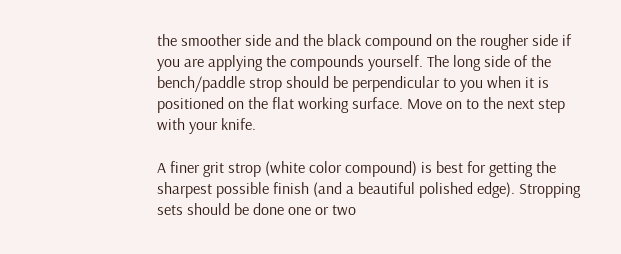the smoother side and the black compound on the rougher side if you are applying the compounds yourself. The long side of the bench/paddle strop should be perpendicular to you when it is positioned on the flat working surface. Move on to the next step with your knife.

A finer grit strop (white color compound) is best for getting the sharpest possible finish (and a beautiful polished edge). Stropping sets should be done one or two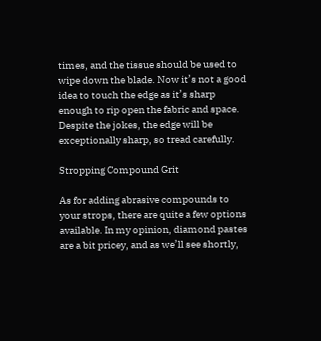times, and the tissue should be used to wipe down the blade. Now it’s not a good idea to touch the edge as it’s sharp enough to rip open the fabric and space. Despite the jokes, the edge will be exceptionally sharp, so tread carefully.

Stropping Compound Grit

As for adding abrasive compounds to your strops, there are quite a few options available. In my opinion, diamond pastes are a bit pricey, and as we’ll see shortly,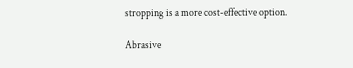stropping is a more cost-effective option.

Abrasive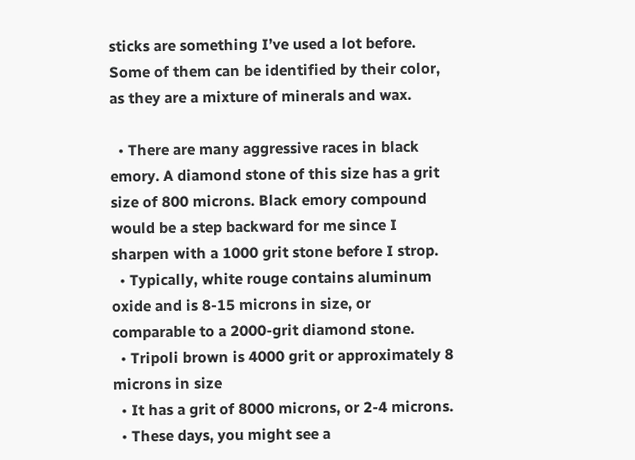sticks are something I’ve used a lot before. Some of them can be identified by their color, as they are a mixture of minerals and wax.

  • There are many aggressive races in black emory. A diamond stone of this size has a grit size of 800 microns. Black emory compound would be a step backward for me since I sharpen with a 1000 grit stone before I strop.
  • Typically, white rouge contains aluminum oxide and is 8-15 microns in size, or comparable to a 2000-grit diamond stone.
  • Tripoli brown is 4000 grit or approximately 8 microns in size
  • It has a grit of 8000 microns, or 2-4 microns.
  • These days, you might see a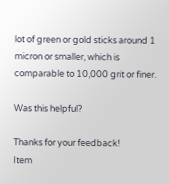lot of green or gold sticks around 1 micron or smaller, which is comparable to 10,000 grit or finer.

Was this helpful?

Thanks for your feedback!
Item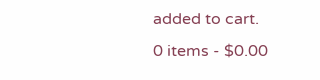added to cart.
0 items - $0.00